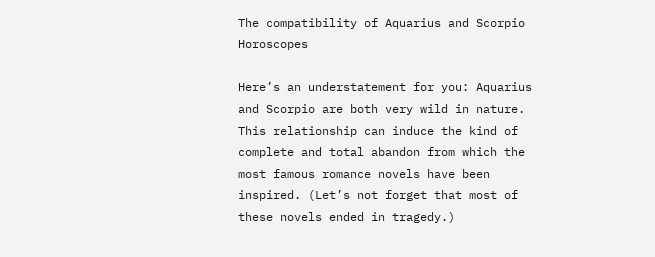The compatibility of Aquarius and Scorpio Horoscopes

Here’s an understatement for you: Aquarius and Scorpio are both very wild in nature. This relationship can induce the kind of complete and total abandon from which the most famous romance novels have been inspired. (Let’s not forget that most of these novels ended in tragedy.)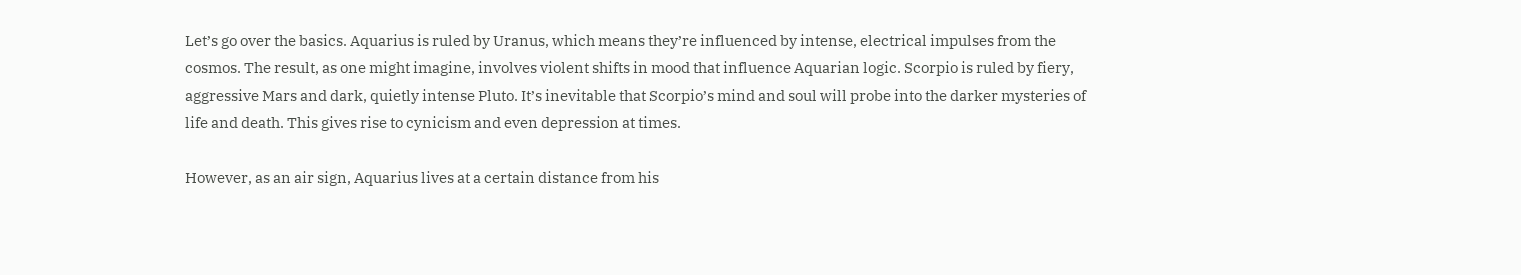Let’s go over the basics. Aquarius is ruled by Uranus, which means they’re influenced by intense, electrical impulses from the cosmos. The result, as one might imagine, involves violent shifts in mood that influence Aquarian logic. Scorpio is ruled by fiery, aggressive Mars and dark, quietly intense Pluto. It’s inevitable that Scorpio’s mind and soul will probe into the darker mysteries of life and death. This gives rise to cynicism and even depression at times.

However, as an air sign, Aquarius lives at a certain distance from his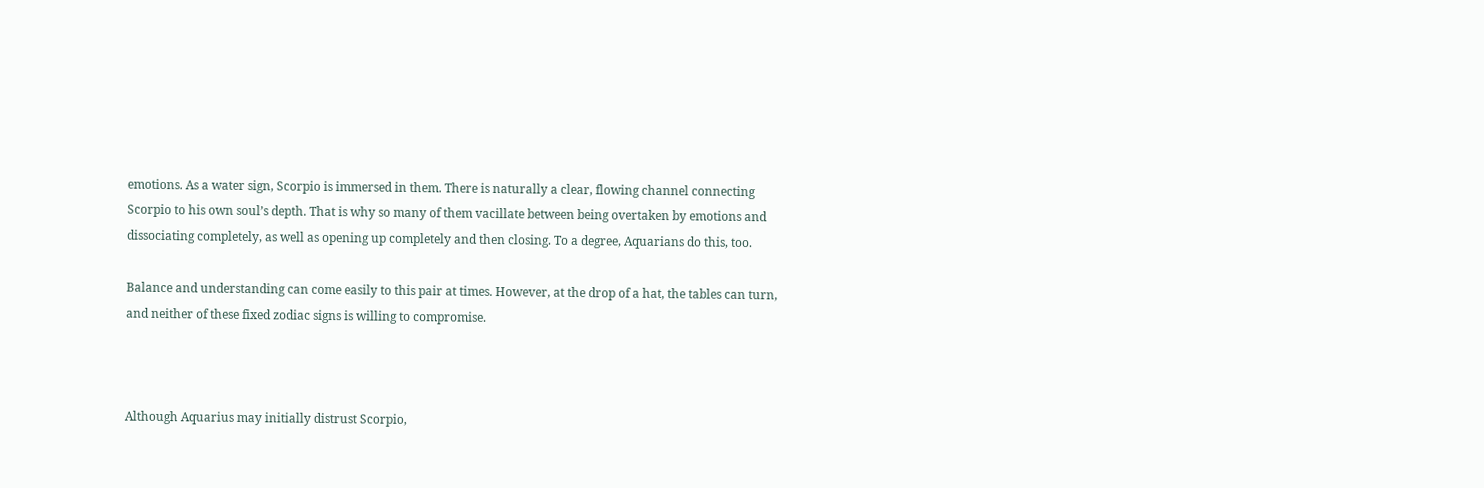emotions. As a water sign, Scorpio is immersed in them. There is naturally a clear, flowing channel connecting Scorpio to his own soul’s depth. That is why so many of them vacillate between being overtaken by emotions and dissociating completely, as well as opening up completely and then closing. To a degree, Aquarians do this, too.

Balance and understanding can come easily to this pair at times. However, at the drop of a hat, the tables can turn, and neither of these fixed zodiac signs is willing to compromise.



Although Aquarius may initially distrust Scorpio,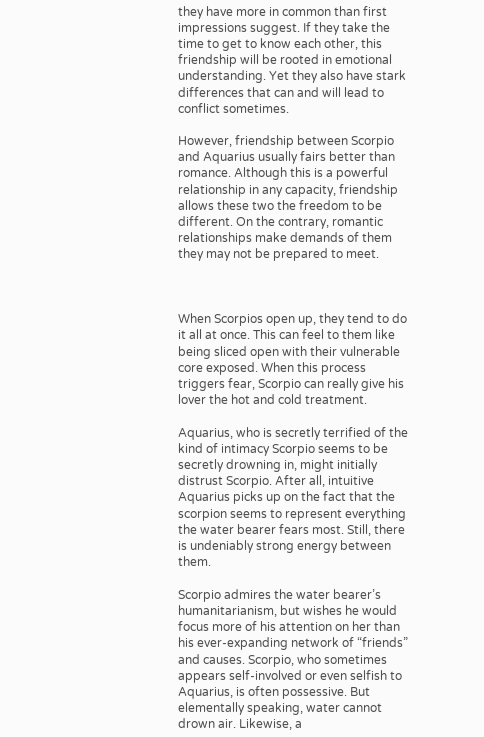they have more in common than first impressions suggest. If they take the time to get to know each other, this friendship will be rooted in emotional understanding. Yet they also have stark differences that can and will lead to conflict sometimes.

However, friendship between Scorpio and Aquarius usually fairs better than romance. Although this is a powerful relationship in any capacity, friendship allows these two the freedom to be different. On the contrary, romantic relationships make demands of them they may not be prepared to meet.



When Scorpios open up, they tend to do it all at once. This can feel to them like being sliced open with their vulnerable core exposed. When this process triggers fear, Scorpio can really give his lover the hot and cold treatment.

Aquarius, who is secretly terrified of the kind of intimacy Scorpio seems to be secretly drowning in, might initially distrust Scorpio. After all, intuitive Aquarius picks up on the fact that the scorpion seems to represent everything the water bearer fears most. Still, there is undeniably strong energy between them.

Scorpio admires the water bearer’s humanitarianism, but wishes he would focus more of his attention on her than his ever-expanding network of “friends” and causes. Scorpio, who sometimes appears self-involved or even selfish to Aquarius, is often possessive. But elementally speaking, water cannot drown air. Likewise, a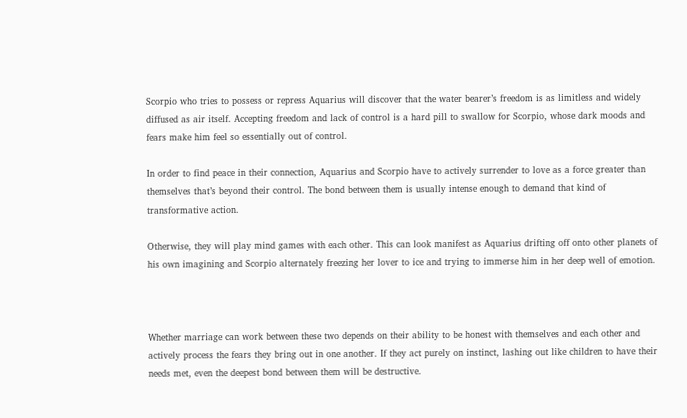Scorpio who tries to possess or repress Aquarius will discover that the water bearer’s freedom is as limitless and widely diffused as air itself. Accepting freedom and lack of control is a hard pill to swallow for Scorpio, whose dark moods and fears make him feel so essentially out of control.

In order to find peace in their connection, Aquarius and Scorpio have to actively surrender to love as a force greater than themselves that’s beyond their control. The bond between them is usually intense enough to demand that kind of transformative action.

Otherwise, they will play mind games with each other. This can look manifest as Aquarius drifting off onto other planets of his own imagining and Scorpio alternately freezing her lover to ice and trying to immerse him in her deep well of emotion.



Whether marriage can work between these two depends on their ability to be honest with themselves and each other and actively process the fears they bring out in one another. If they act purely on instinct, lashing out like children to have their needs met, even the deepest bond between them will be destructive.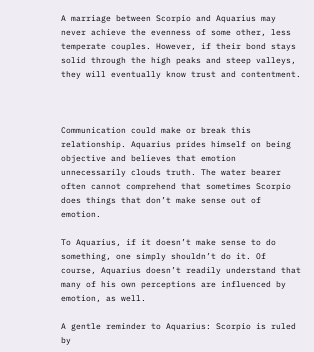A marriage between Scorpio and Aquarius may never achieve the evenness of some other, less temperate couples. However, if their bond stays solid through the high peaks and steep valleys, they will eventually know trust and contentment.



Communication could make or break this relationship. Aquarius prides himself on being objective and believes that emotion unnecessarily clouds truth. The water bearer often cannot comprehend that sometimes Scorpio does things that don’t make sense out of emotion.

To Aquarius, if it doesn’t make sense to do something, one simply shouldn’t do it. Of course, Aquarius doesn’t readily understand that many of his own perceptions are influenced by emotion, as well.

A gentle reminder to Aquarius: Scorpio is ruled by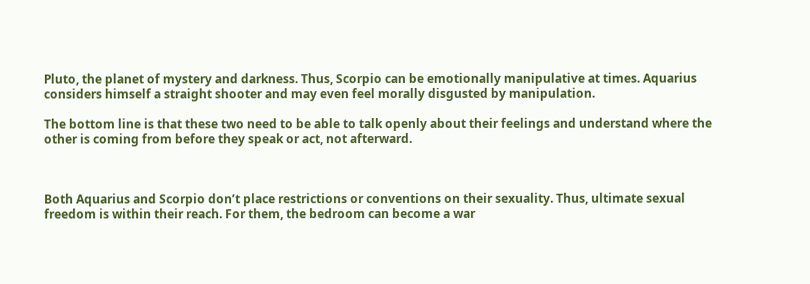Pluto, the planet of mystery and darkness. Thus, Scorpio can be emotionally manipulative at times. Aquarius considers himself a straight shooter and may even feel morally disgusted by manipulation.

The bottom line is that these two need to be able to talk openly about their feelings and understand where the other is coming from before they speak or act, not afterward.



Both Aquarius and Scorpio don’t place restrictions or conventions on their sexuality. Thus, ultimate sexual freedom is within their reach. For them, the bedroom can become a war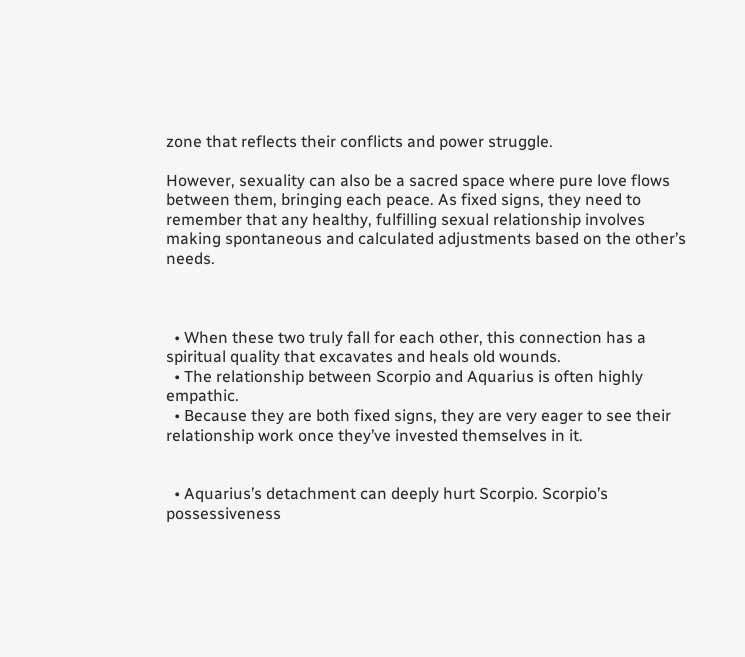zone that reflects their conflicts and power struggle.

However, sexuality can also be a sacred space where pure love flows between them, bringing each peace. As fixed signs, they need to remember that any healthy, fulfilling sexual relationship involves making spontaneous and calculated adjustments based on the other’s needs.



  • When these two truly fall for each other, this connection has a spiritual quality that excavates and heals old wounds.
  • The relationship between Scorpio and Aquarius is often highly empathic.
  • Because they are both fixed signs, they are very eager to see their relationship work once they’ve invested themselves in it.


  • Aquarius’s detachment can deeply hurt Scorpio. Scorpio’s possessiveness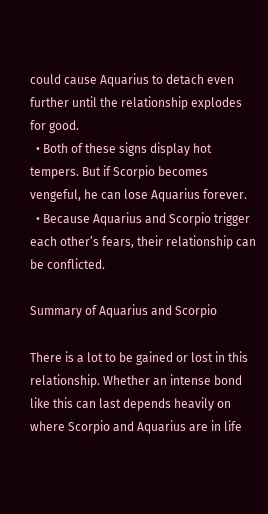could cause Aquarius to detach even further until the relationship explodes for good.
  • Both of these signs display hot tempers. But if Scorpio becomes vengeful, he can lose Aquarius forever.
  • Because Aquarius and Scorpio trigger each other’s fears, their relationship can be conflicted.

Summary of Aquarius and Scorpio

There is a lot to be gained or lost in this relationship. Whether an intense bond like this can last depends heavily on where Scorpio and Aquarius are in life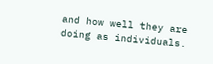and how well they are doing as individuals.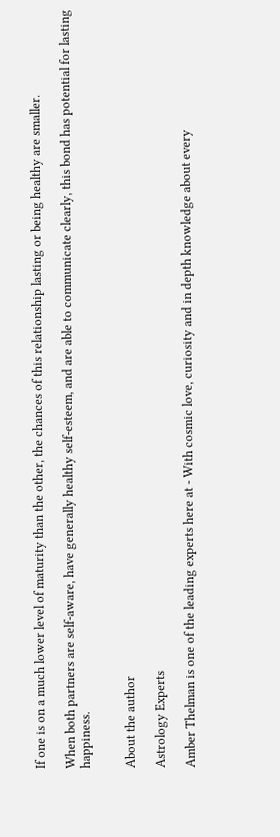If one is on a much lower level of maturity than the other, the chances of this relationship lasting or being healthy are smaller.

When both partners are self-aware, have generally healthy self-esteem, and are able to communicate clearly, this bond has potential for lasting happiness.


About the author

Astrology Experts

Amber Thelman is one of the leading experts here at - With cosmic love, curiosity and in depth knowledge about every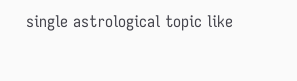single astrological topic like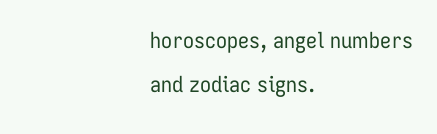horoscopes, angel numbers and zodiac signs.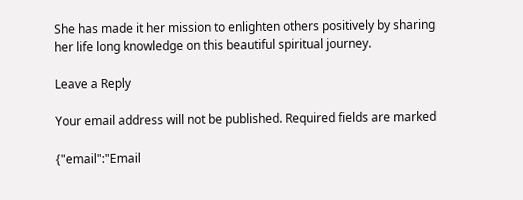She has made it her mission to enlighten others positively by sharing her life long knowledge on this beautiful spiritual journey.

Leave a Reply

Your email address will not be published. Required fields are marked

{"email":"Email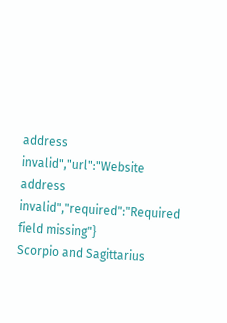address invalid","url":"Website address invalid","required":"Required field missing"}
Scorpio and Sagittarius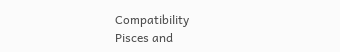Compatibility
Pisces and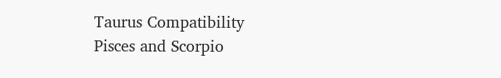Taurus Compatibility
Pisces and Scorpio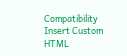Compatibility
Insert Custom HTML